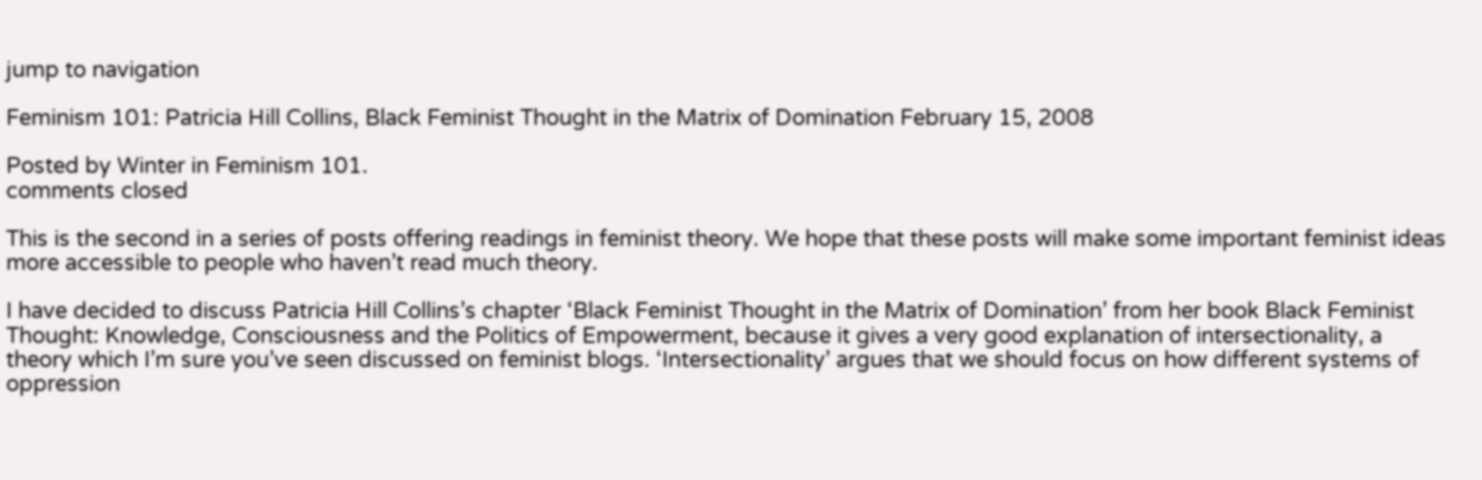jump to navigation

Feminism 101: Patricia Hill Collins, Black Feminist Thought in the Matrix of Domination February 15, 2008

Posted by Winter in Feminism 101.
comments closed

This is the second in a series of posts offering readings in feminist theory. We hope that these posts will make some important feminist ideas more accessible to people who haven’t read much theory.

I have decided to discuss Patricia Hill Collins’s chapter ‘Black Feminist Thought in the Matrix of Domination’ from her book Black Feminist Thought: Knowledge, Consciousness and the Politics of Empowerment, because it gives a very good explanation of intersectionality, a theory which I’m sure you’ve seen discussed on feminist blogs. ‘Intersectionality’ argues that we should focus on how different systems of oppression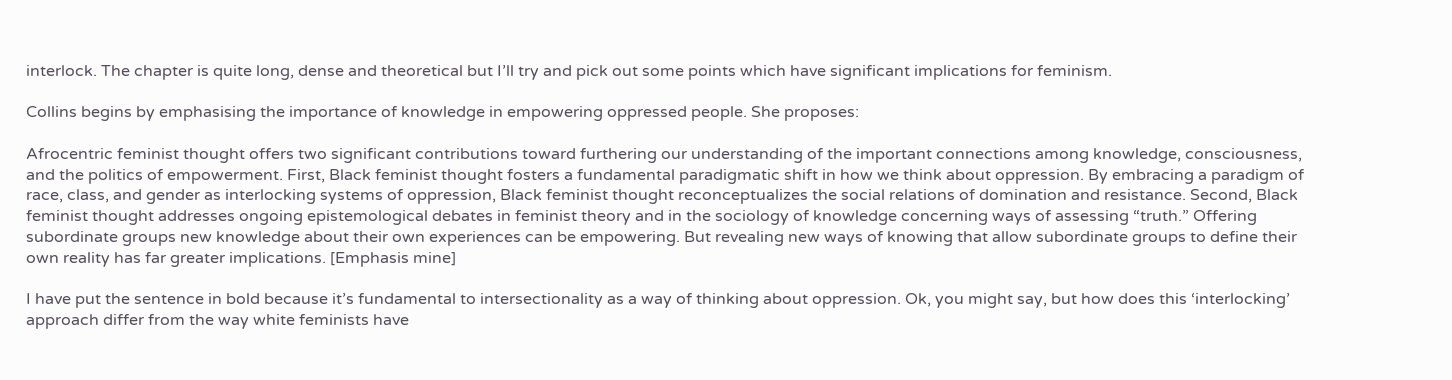interlock. The chapter is quite long, dense and theoretical but I’ll try and pick out some points which have significant implications for feminism.

Collins begins by emphasising the importance of knowledge in empowering oppressed people. She proposes:

Afrocentric feminist thought offers two significant contributions toward furthering our understanding of the important connections among knowledge, consciousness, and the politics of empowerment. First, Black feminist thought fosters a fundamental paradigmatic shift in how we think about oppression. By embracing a paradigm of race, class, and gender as interlocking systems of oppression, Black feminist thought reconceptualizes the social relations of domination and resistance. Second, Black feminist thought addresses ongoing epistemological debates in feminist theory and in the sociology of knowledge concerning ways of assessing “truth.” Offering subordinate groups new knowledge about their own experiences can be empowering. But revealing new ways of knowing that allow subordinate groups to define their own reality has far greater implications. [Emphasis mine]

I have put the sentence in bold because it’s fundamental to intersectionality as a way of thinking about oppression. Ok, you might say, but how does this ‘interlocking’ approach differ from the way white feminists have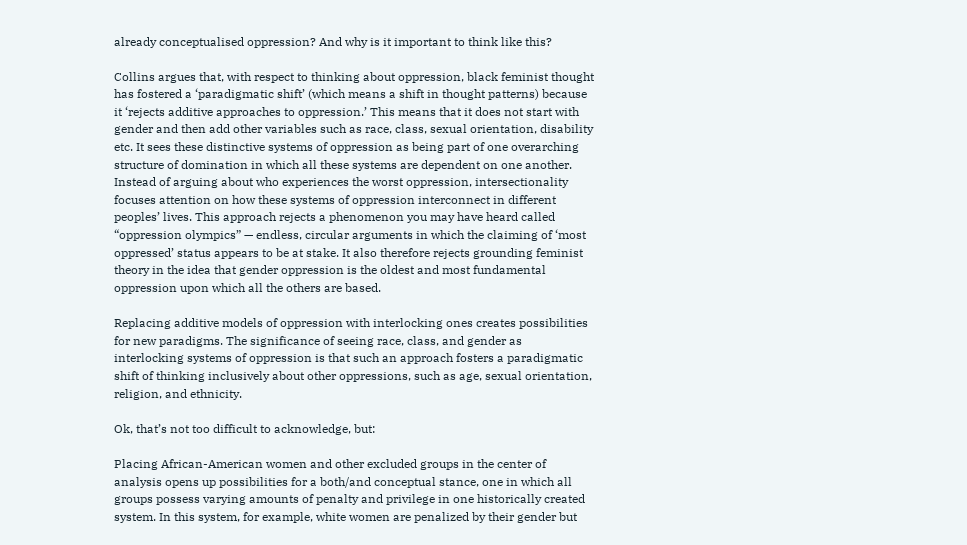already conceptualised oppression? And why is it important to think like this?

Collins argues that, with respect to thinking about oppression, black feminist thought has fostered a ‘paradigmatic shift’ (which means a shift in thought patterns) because it ‘rejects additive approaches to oppression.’ This means that it does not start with gender and then add other variables such as race, class, sexual orientation, disability etc. It sees these distinctive systems of oppression as being part of one overarching structure of domination in which all these systems are dependent on one another. Instead of arguing about who experiences the worst oppression, intersectionality focuses attention on how these systems of oppression interconnect in different peoples’ lives. This approach rejects a phenomenon you may have heard called “oppression olympics” — endless, circular arguments in which the claiming of ‘most oppressed’ status appears to be at stake. It also therefore rejects grounding feminist theory in the idea that gender oppression is the oldest and most fundamental oppression upon which all the others are based.

Replacing additive models of oppression with interlocking ones creates possibilities for new paradigms. The significance of seeing race, class, and gender as interlocking systems of oppression is that such an approach fosters a paradigmatic shift of thinking inclusively about other oppressions, such as age, sexual orientation, religion, and ethnicity.

Ok, that’s not too difficult to acknowledge, but:

Placing African-American women and other excluded groups in the center of analysis opens up possibilities for a both/and conceptual stance, one in which all groups possess varying amounts of penalty and privilege in one historically created system. In this system, for example, white women are penalized by their gender but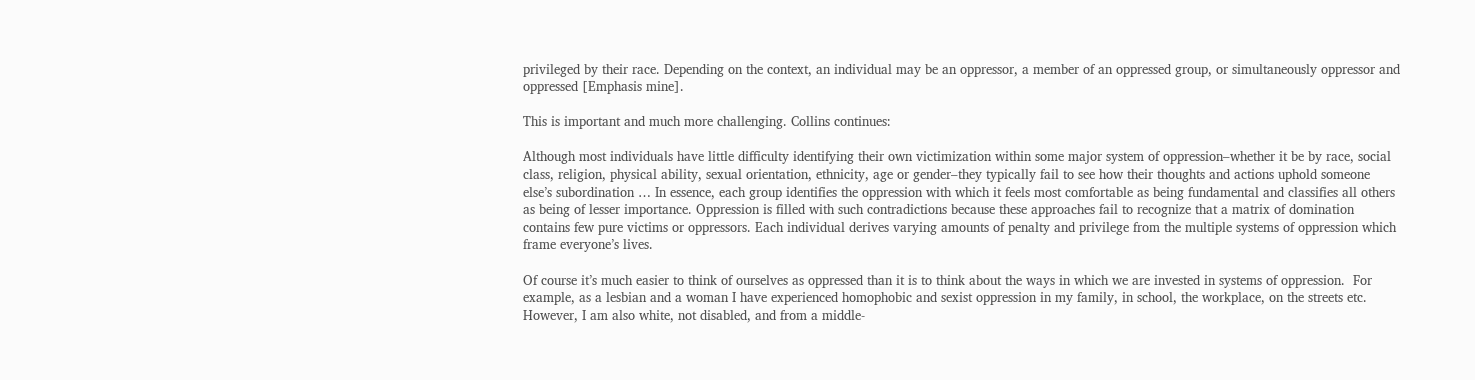privileged by their race. Depending on the context, an individual may be an oppressor, a member of an oppressed group, or simultaneously oppressor and oppressed [Emphasis mine].

This is important and much more challenging. Collins continues:

Although most individuals have little difficulty identifying their own victimization within some major system of oppression–whether it be by race, social class, religion, physical ability, sexual orientation, ethnicity, age or gender–they typically fail to see how their thoughts and actions uphold someone else’s subordination … In essence, each group identifies the oppression with which it feels most comfortable as being fundamental and classifies all others as being of lesser importance. Oppression is filled with such contradictions because these approaches fail to recognize that a matrix of domination contains few pure victims or oppressors. Each individual derives varying amounts of penalty and privilege from the multiple systems of oppression which frame everyone’s lives.

Of course it’s much easier to think of ourselves as oppressed than it is to think about the ways in which we are invested in systems of oppression.  For example, as a lesbian and a woman I have experienced homophobic and sexist oppression in my family, in school, the workplace, on the streets etc.  However, I am also white, not disabled, and from a middle-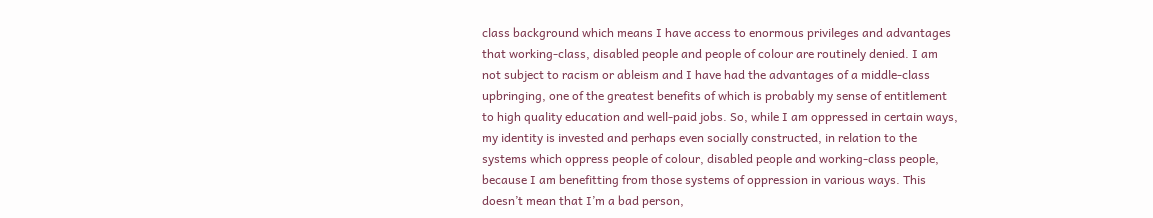class background which means I have access to enormous privileges and advantages that working-class, disabled people and people of colour are routinely denied. I am not subject to racism or ableism and I have had the advantages of a middle-class upbringing, one of the greatest benefits of which is probably my sense of entitlement to high quality education and well-paid jobs. So, while I am oppressed in certain ways, my identity is invested and perhaps even socially constructed, in relation to the systems which oppress people of colour, disabled people and working-class people, because I am benefitting from those systems of oppression in various ways. This doesn’t mean that I’m a bad person,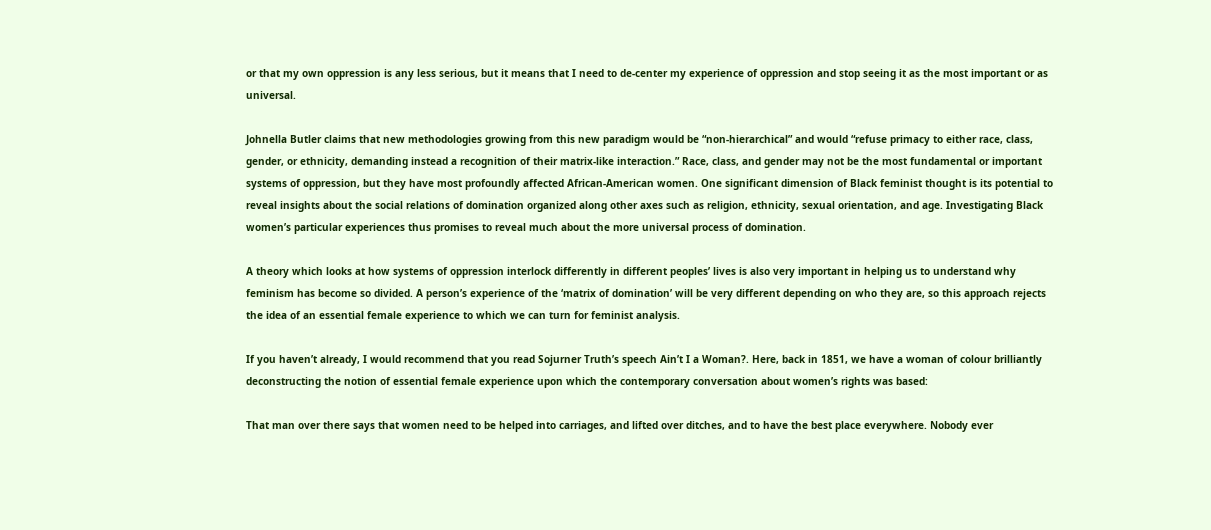or that my own oppression is any less serious, but it means that I need to de-center my experience of oppression and stop seeing it as the most important or as universal.

Johnella Butler claims that new methodologies growing from this new paradigm would be “non-hierarchical” and would “refuse primacy to either race, class, gender, or ethnicity, demanding instead a recognition of their matrix-like interaction.” Race, class, and gender may not be the most fundamental or important systems of oppression, but they have most profoundly affected African-American women. One significant dimension of Black feminist thought is its potential to reveal insights about the social relations of domination organized along other axes such as religion, ethnicity, sexual orientation, and age. Investigating Black women’s particular experiences thus promises to reveal much about the more universal process of domination.

A theory which looks at how systems of oppression interlock differently in different peoples’ lives is also very important in helping us to understand why feminism has become so divided. A person’s experience of the ‘matrix of domination’ will be very different depending on who they are, so this approach rejects the idea of an essential female experience to which we can turn for feminist analysis.

If you haven’t already, I would recommend that you read Sojurner Truth’s speech Ain’t I a Woman?. Here, back in 1851, we have a woman of colour brilliantly deconstructing the notion of essential female experience upon which the contemporary conversation about women’s rights was based:

That man over there says that women need to be helped into carriages, and lifted over ditches, and to have the best place everywhere. Nobody ever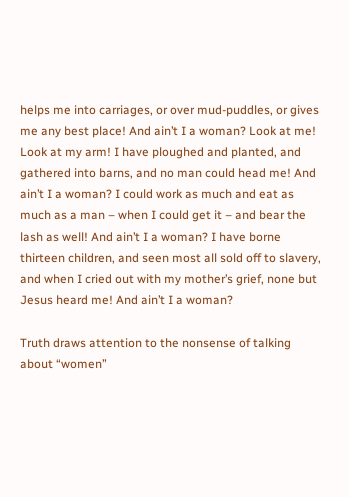helps me into carriages, or over mud-puddles, or gives me any best place! And ain’t I a woman? Look at me! Look at my arm! I have ploughed and planted, and gathered into barns, and no man could head me! And ain’t I a woman? I could work as much and eat as much as a man – when I could get it – and bear the lash as well! And ain’t I a woman? I have borne thirteen children, and seen most all sold off to slavery, and when I cried out with my mother’s grief, none but Jesus heard me! And ain’t I a woman?

Truth draws attention to the nonsense of talking about “women”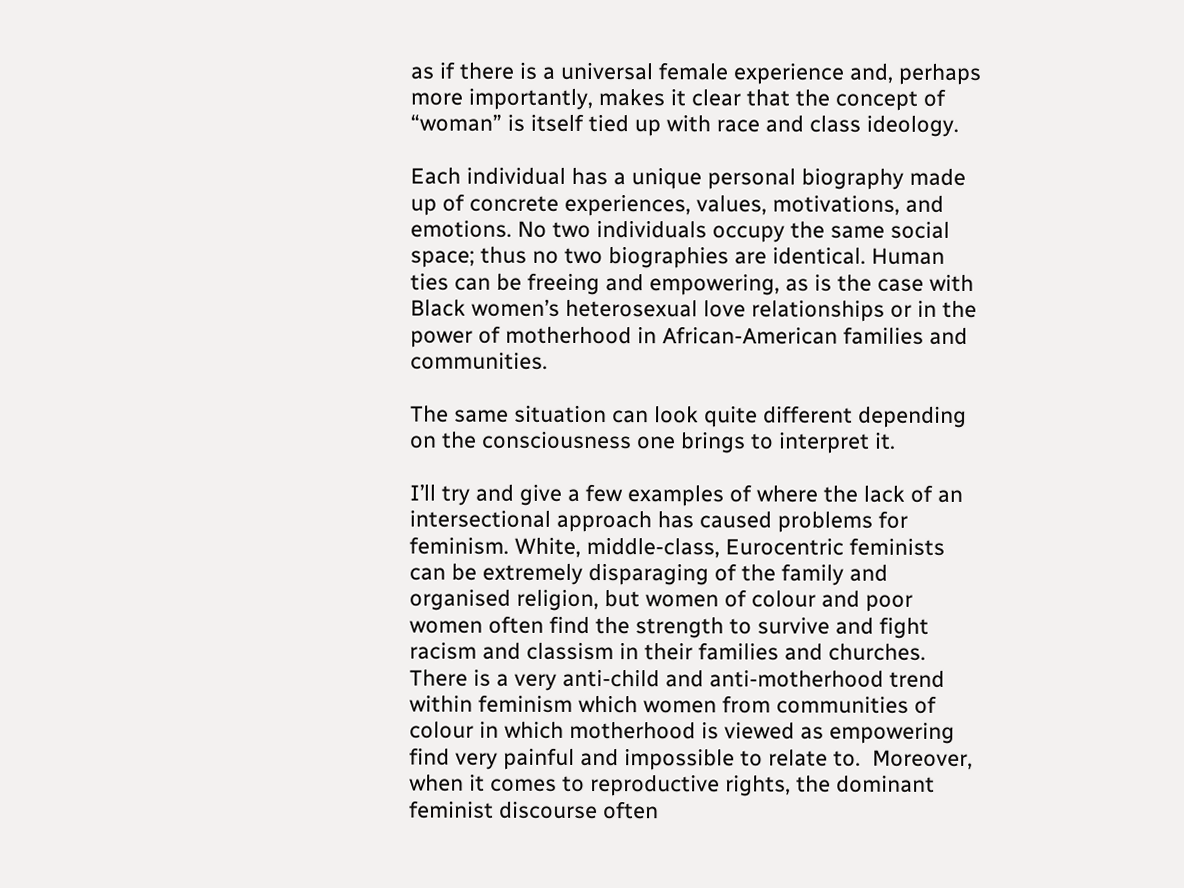as if there is a universal female experience and, perhaps more importantly, makes it clear that the concept of “woman” is itself tied up with race and class ideology.

Each individual has a unique personal biography made up of concrete experiences, values, motivations, and emotions. No two individuals occupy the same social space; thus no two biographies are identical. Human ties can be freeing and empowering, as is the case with Black women’s heterosexual love relationships or in the power of motherhood in African-American families and communities.

The same situation can look quite different depending on the consciousness one brings to interpret it.

I’ll try and give a few examples of where the lack of an intersectional approach has caused problems for feminism. White, middle-class, Eurocentric feminists can be extremely disparaging of the family and organised religion, but women of colour and poor women often find the strength to survive and fight racism and classism in their families and churches. There is a very anti-child and anti-motherhood trend within feminism which women from communities of colour in which motherhood is viewed as empowering find very painful and impossible to relate to.  Moreover, when it comes to reproductive rights, the dominant feminist discourse often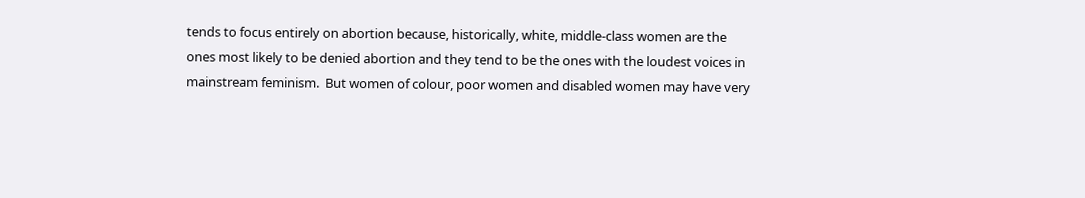tends to focus entirely on abortion because, historically, white, middle-class women are the ones most likely to be denied abortion and they tend to be the ones with the loudest voices in mainstream feminism.  But women of colour, poor women and disabled women may have very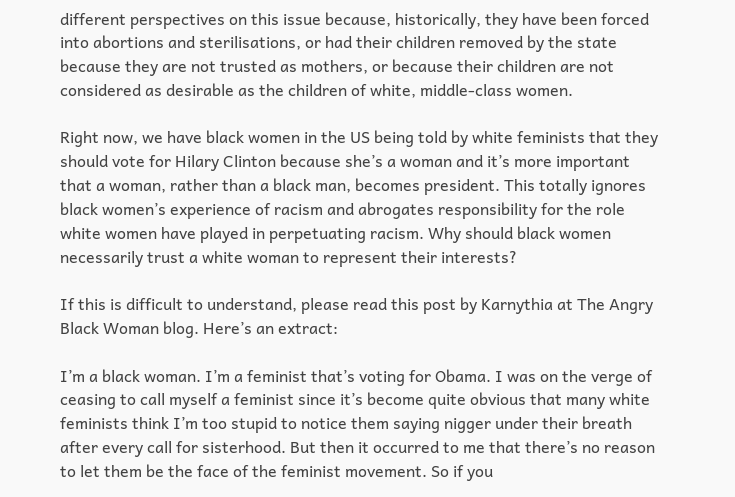different perspectives on this issue because, historically, they have been forced into abortions and sterilisations, or had their children removed by the state because they are not trusted as mothers, or because their children are not considered as desirable as the children of white, middle-class women.

Right now, we have black women in the US being told by white feminists that they should vote for Hilary Clinton because she’s a woman and it’s more important that a woman, rather than a black man, becomes president. This totally ignores black women’s experience of racism and abrogates responsibility for the role white women have played in perpetuating racism. Why should black women necessarily trust a white woman to represent their interests?

If this is difficult to understand, please read this post by Karnythia at The Angry Black Woman blog. Here’s an extract:

I’m a black woman. I’m a feminist that’s voting for Obama. I was on the verge of ceasing to call myself a feminist since it’s become quite obvious that many white feminists think I’m too stupid to notice them saying nigger under their breath after every call for sisterhood. But then it occurred to me that there’s no reason to let them be the face of the feminist movement. So if you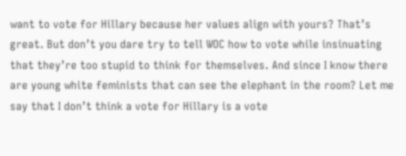want to vote for Hillary because her values align with yours? That’s great. But don’t you dare try to tell WOC how to vote while insinuating that they’re too stupid to think for themselves. And since I know there are young white feminists that can see the elephant in the room? Let me say that I don’t think a vote for Hillary is a vote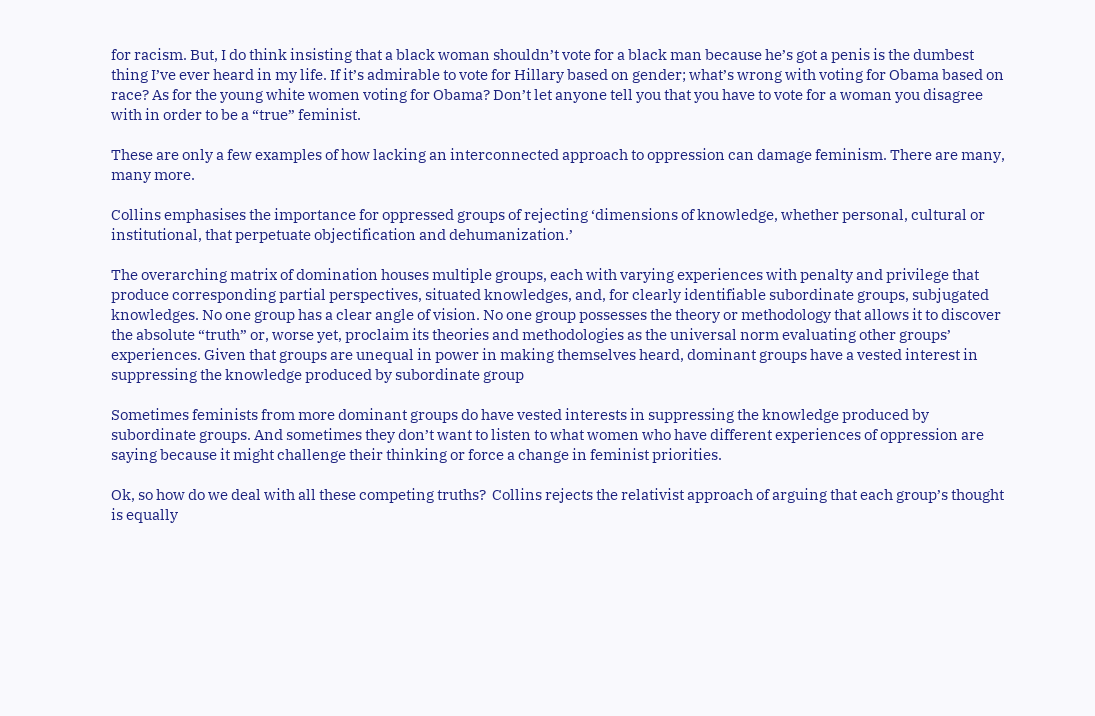for racism. But, I do think insisting that a black woman shouldn’t vote for a black man because he’s got a penis is the dumbest thing I’ve ever heard in my life. If it’s admirable to vote for Hillary based on gender; what’s wrong with voting for Obama based on race? As for the young white women voting for Obama? Don’t let anyone tell you that you have to vote for a woman you disagree with in order to be a “true” feminist.

These are only a few examples of how lacking an interconnected approach to oppression can damage feminism. There are many, many more.

Collins emphasises the importance for oppressed groups of rejecting ‘dimensions of knowledge, whether personal, cultural or institutional, that perpetuate objectification and dehumanization.’

The overarching matrix of domination houses multiple groups, each with varying experiences with penalty and privilege that produce corresponding partial perspectives, situated knowledges, and, for clearly identifiable subordinate groups, subjugated knowledges. No one group has a clear angle of vision. No one group possesses the theory or methodology that allows it to discover the absolute “truth” or, worse yet, proclaim its theories and methodologies as the universal norm evaluating other groups’ experiences. Given that groups are unequal in power in making themselves heard, dominant groups have a vested interest in suppressing the knowledge produced by subordinate group

Sometimes feminists from more dominant groups do have vested interests in suppressing the knowledge produced by subordinate groups. And sometimes they don’t want to listen to what women who have different experiences of oppression are saying because it might challenge their thinking or force a change in feminist priorities.

Ok, so how do we deal with all these competing truths?  Collins rejects the relativist approach of arguing that each group’s thought is equally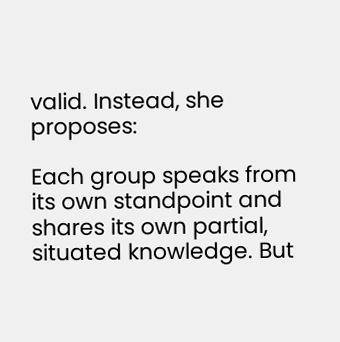valid. Instead, she proposes:

Each group speaks from its own standpoint and shares its own partial, situated knowledge. But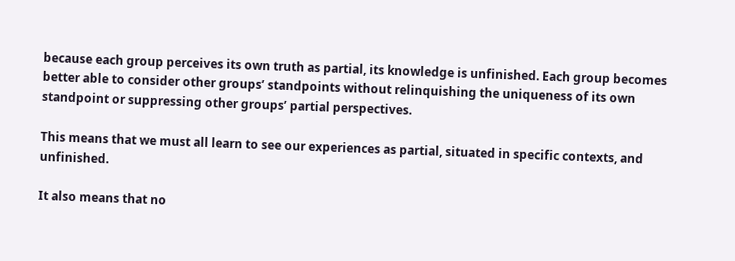because each group perceives its own truth as partial, its knowledge is unfinished. Each group becomes better able to consider other groups’ standpoints without relinquishing the uniqueness of its own standpoint or suppressing other groups’ partial perspectives.

This means that we must all learn to see our experiences as partial, situated in specific contexts, and unfinished.

It also means that no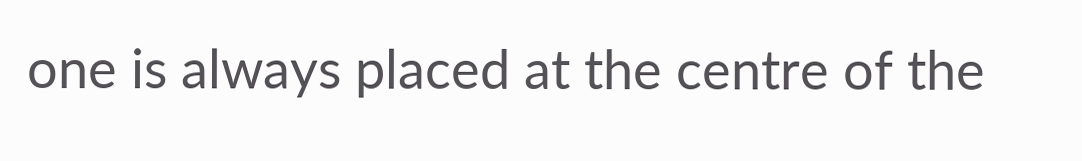one is always placed at the centre of the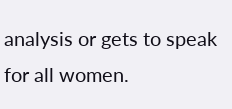analysis or gets to speak for all women.